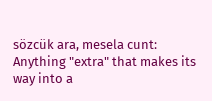sözcük ara, mesela cunt:
Anything "extra" that makes its way into a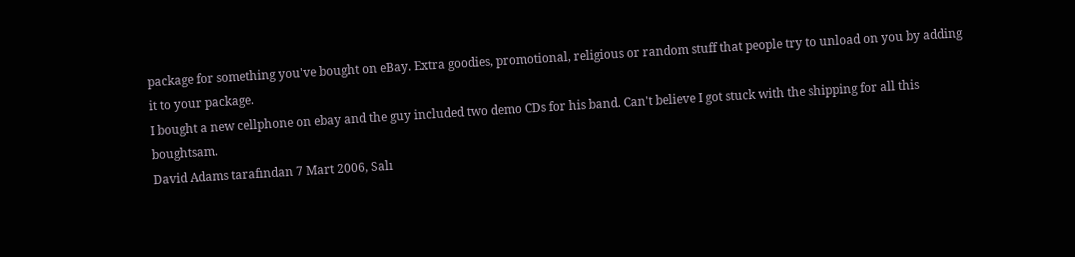package for something you've bought on eBay. Extra goodies, promotional, religious or random stuff that people try to unload on you by adding it to your package.
I bought a new cellphone on ebay and the guy included two demo CDs for his band. Can't believe I got stuck with the shipping for all this boughtsam.
David Adams tarafından 7 Mart 2006, Salı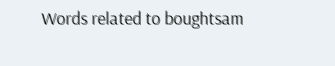Words related to boughtsam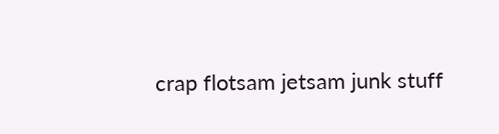crap flotsam jetsam junk stuff